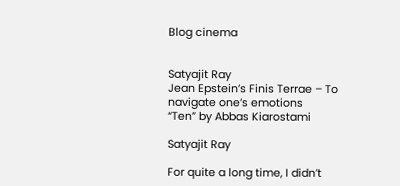Blog cinema


Satyajit Ray
Jean Epstein’s Finis Terrae – To navigate one’s emotions
“Ten” by Abbas Kiarostami

Satyajit Ray

For quite a long time, I didn’t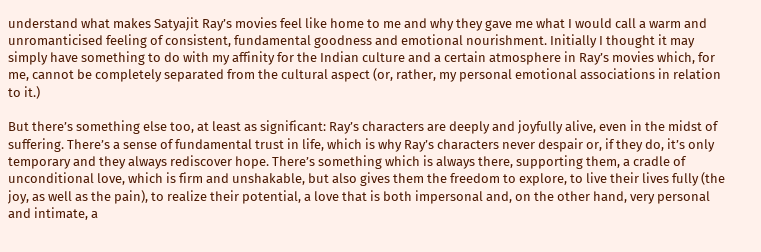understand what makes Satyajit Ray’s movies feel like home to me and why they gave me what I would call a warm and unromanticised feeling of consistent, fundamental goodness and emotional nourishment. Initially I thought it may simply have something to do with my affinity for the Indian culture and a certain atmosphere in Ray’s movies which, for me, cannot be completely separated from the cultural aspect (or, rather, my personal emotional associations in relation to it.)

But there’s something else too, at least as significant: Ray’s characters are deeply and joyfully alive, even in the midst of suffering. There’s a sense of fundamental trust in life, which is why Ray’s characters never despair or, if they do, it’s only temporary and they always rediscover hope. There’s something which is always there, supporting them, a cradle of unconditional love, which is firm and unshakable, but also gives them the freedom to explore, to live their lives fully (the joy, as well as the pain), to realize their potential, a love that is both impersonal and, on the other hand, very personal and intimate, a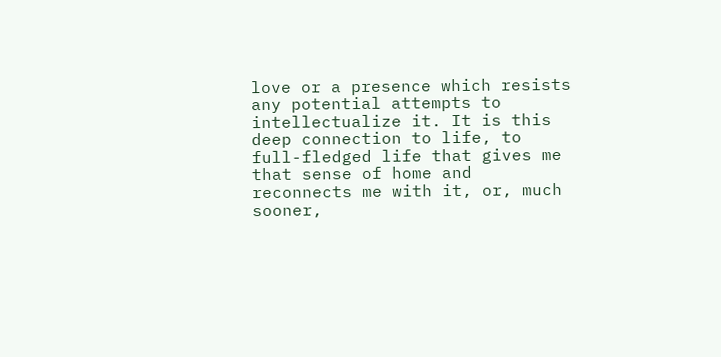love or a presence which resists any potential attempts to intellectualize it. It is this deep connection to life, to full-fledged life that gives me that sense of home and reconnects me with it, or, much sooner,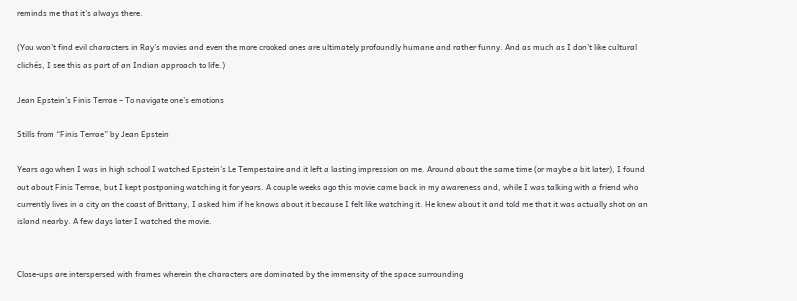reminds me that it’s always there.

(You won’t find evil characters in Ray’s movies and even the more crooked ones are ultimately profoundly humane and rather funny. And as much as I don’t like cultural clichés, I see this as part of an Indian approach to life.)

Jean Epstein’s Finis Terrae – To navigate one’s emotions

Stills from “Finis Terrae” by Jean Epstein

Years ago when I was in high school I watched Epstein’s Le Tempestaire and it left a lasting impression on me. Around about the same time (or maybe a bit later), I found out about Finis Terrae, but I kept postponing watching it for years. A couple weeks ago this movie came back in my awareness and, while I was talking with a friend who currently lives in a city on the coast of Brittany, I asked him if he knows about it because I felt like watching it. He knew about it and told me that it was actually shot on an island nearby. A few days later I watched the movie.


Close-ups are interspersed with frames wherein the characters are dominated by the immensity of the space surrounding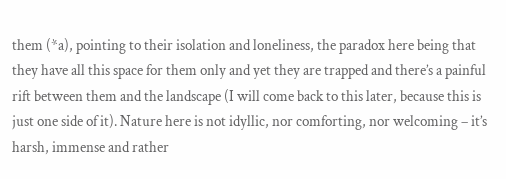them (*a), pointing to their isolation and loneliness, the paradox here being that they have all this space for them only and yet they are trapped and there’s a painful rift between them and the landscape (I will come back to this later, because this is just one side of it). Nature here is not idyllic, nor comforting, nor welcoming – it’s harsh, immense and rather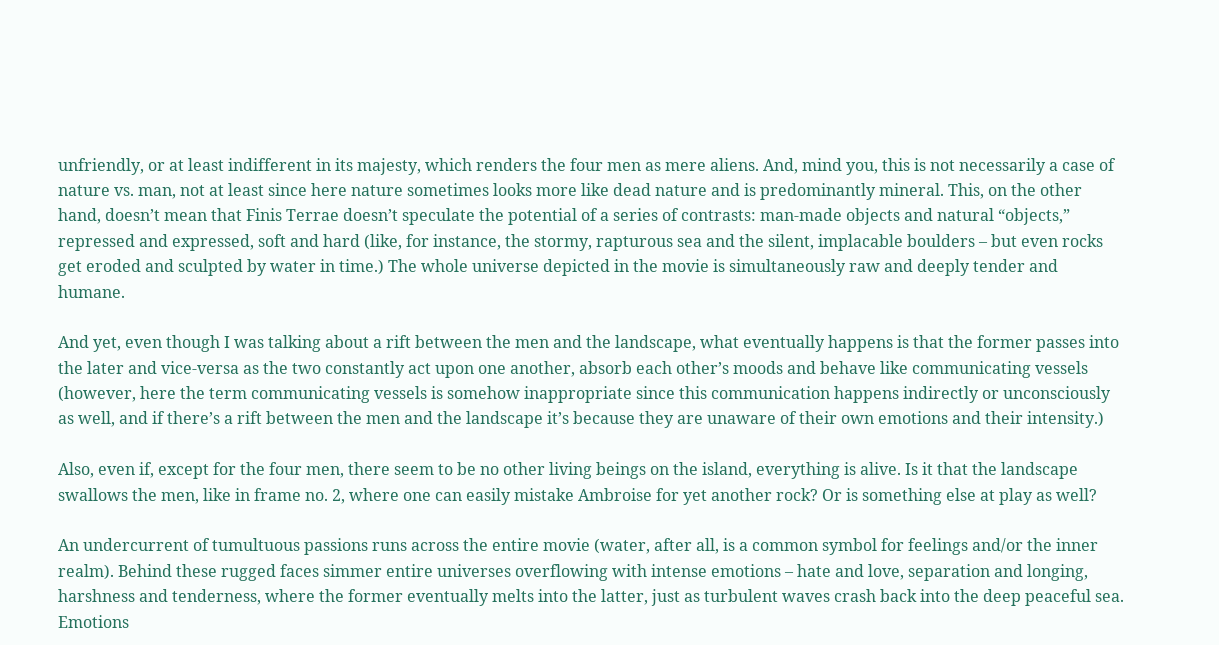unfriendly, or at least indifferent in its majesty, which renders the four men as mere aliens. And, mind you, this is not necessarily a case of nature vs. man, not at least since here nature sometimes looks more like dead nature and is predominantly mineral. This, on the other hand, doesn’t mean that Finis Terrae doesn’t speculate the potential of a series of contrasts: man-made objects and natural “objects,” repressed and expressed, soft and hard (like, for instance, the stormy, rapturous sea and the silent, implacable boulders – but even rocks get eroded and sculpted by water in time.) The whole universe depicted in the movie is simultaneously raw and deeply tender and humane.

And yet, even though I was talking about a rift between the men and the landscape, what eventually happens is that the former passes into the later and vice-versa as the two constantly act upon one another, absorb each other’s moods and behave like communicating vessels (however, here the term communicating vessels is somehow inappropriate since this communication happens indirectly or unconsciously as well, and if there’s a rift between the men and the landscape it’s because they are unaware of their own emotions and their intensity.)

Also, even if, except for the four men, there seem to be no other living beings on the island, everything is alive. Is it that the landscape swallows the men, like in frame no. 2, where one can easily mistake Ambroise for yet another rock? Or is something else at play as well?

An undercurrent of tumultuous passions runs across the entire movie (water, after all, is a common symbol for feelings and/or the inner realm). Behind these rugged faces simmer entire universes overflowing with intense emotions – hate and love, separation and longing, harshness and tenderness, where the former eventually melts into the latter, just as turbulent waves crash back into the deep peaceful sea. Emotions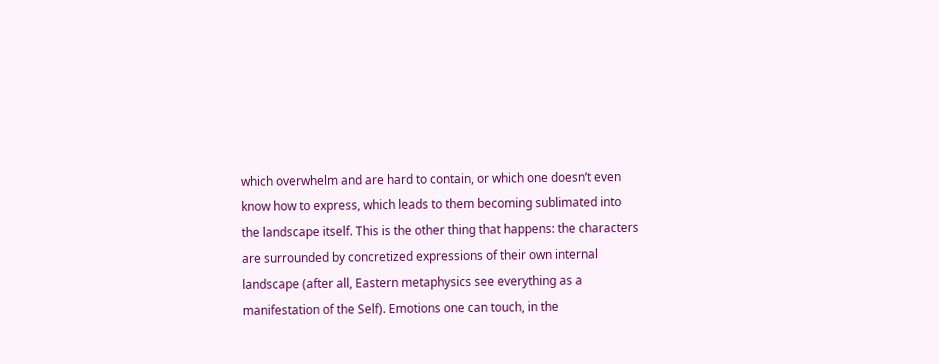which overwhelm and are hard to contain, or which one doesn’t even know how to express, which leads to them becoming sublimated into the landscape itself. This is the other thing that happens: the characters are surrounded by concretized expressions of their own internal landscape (after all, Eastern metaphysics see everything as a manifestation of the Self). Emotions one can touch, in the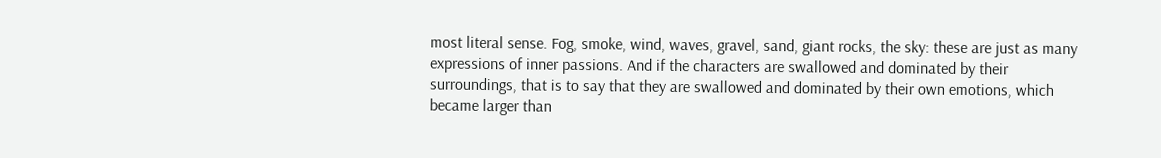most literal sense. Fog, smoke, wind, waves, gravel, sand, giant rocks, the sky: these are just as many expressions of inner passions. And if the characters are swallowed and dominated by their surroundings, that is to say that they are swallowed and dominated by their own emotions, which became larger than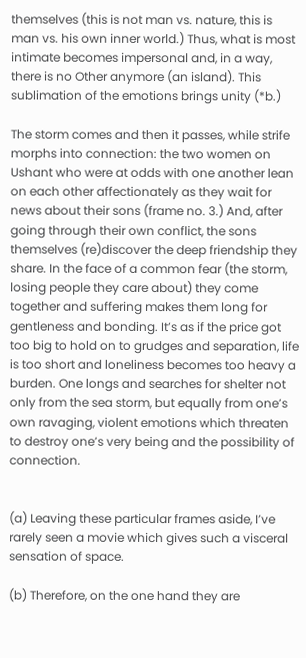themselves (this is not man vs. nature, this is man vs. his own inner world.) Thus, what is most intimate becomes impersonal and, in a way, there is no Other anymore (an island). This sublimation of the emotions brings unity (*b.)

The storm comes and then it passes, while strife morphs into connection: the two women on Ushant who were at odds with one another lean on each other affectionately as they wait for news about their sons (frame no. 3.) And, after going through their own conflict, the sons themselves (re)discover the deep friendship they share. In the face of a common fear (the storm, losing people they care about) they come together and suffering makes them long for gentleness and bonding. It’s as if the price got too big to hold on to grudges and separation, life is too short and loneliness becomes too heavy a burden. One longs and searches for shelter not only from the sea storm, but equally from one’s own ravaging, violent emotions which threaten to destroy one’s very being and the possibility of connection.


(a) Leaving these particular frames aside, I’ve rarely seen a movie which gives such a visceral sensation of space.

(b) Therefore, on the one hand they are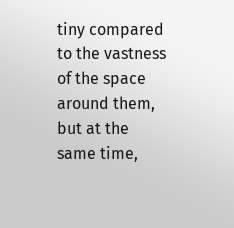tiny compared to the vastness of the space around them, but at the same time,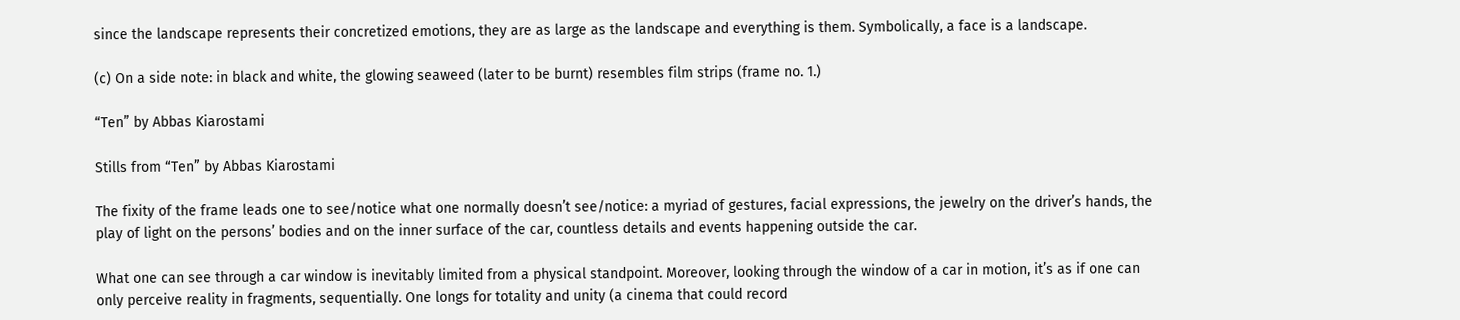since the landscape represents their concretized emotions, they are as large as the landscape and everything is them. Symbolically, a face is a landscape.

(c) On a side note: in black and white, the glowing seaweed (later to be burnt) resembles film strips (frame no. 1.)

“Ten” by Abbas Kiarostami

Stills from “Ten” by Abbas Kiarostami

The fixity of the frame leads one to see/notice what one normally doesn’t see/notice: a myriad of gestures, facial expressions, the jewelry on the driver’s hands, the play of light on the persons’ bodies and on the inner surface of the car, countless details and events happening outside the car.

What one can see through a car window is inevitably limited from a physical standpoint. Moreover, looking through the window of a car in motion, it’s as if one can only perceive reality in fragments, sequentially. One longs for totality and unity (a cinema that could record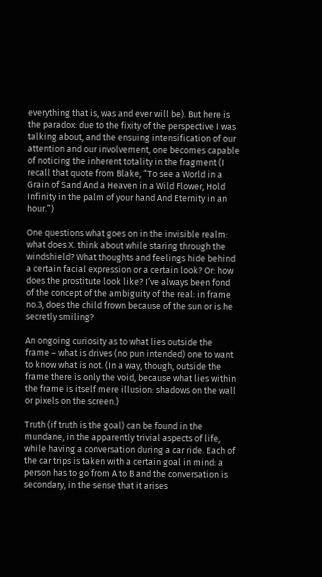everything that is, was and ever will be). But here is the paradox: due to the fixity of the perspective I was talking about, and the ensuing intensification of our attention and our involvement, one becomes capable of noticing the inherent totality in the fragment (I recall that quote from Blake, “To see a World in a Grain of Sand And a Heaven in a Wild Flower, Hold Infinity in the palm of your hand And Eternity in an hour.”)

One questions what goes on in the invisible realm: what does X. think about while staring through the windshield? What thoughts and feelings hide behind a certain facial expression or a certain look? Or: how does the prostitute look like? I’ve always been fond of the concept of the ambiguity of the real: in frame no.3, does the child frown because of the sun or is he secretly smiling?

An ongoing curiosity as to what lies outside the frame – what is drives (no pun intended) one to want to know what is not. (In a way, though, outside the frame there is only the void, because what lies within the frame is itself mere illusion: shadows on the wall or pixels on the screen.)

Truth (if truth is the goal) can be found in the mundane, in the apparently trivial aspects of life, while having a conversation during a car ride. Each of the car trips is taken with a certain goal in mind: a person has to go from A to B and the conversation is secondary, in the sense that it arises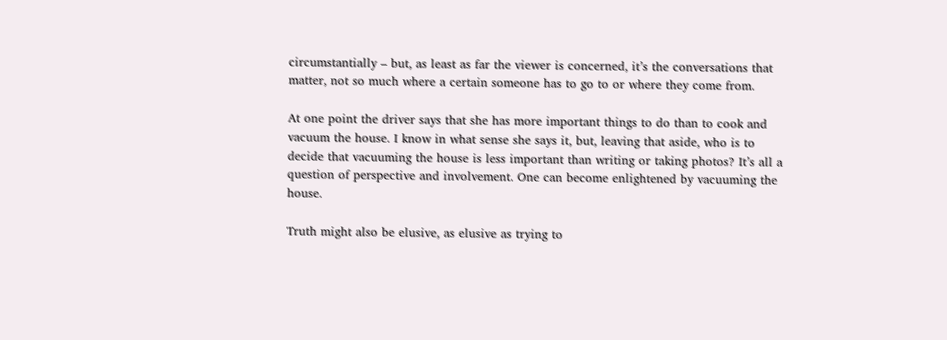circumstantially – but, as least as far the viewer is concerned, it’s the conversations that matter, not so much where a certain someone has to go to or where they come from.

At one point the driver says that she has more important things to do than to cook and vacuum the house. I know in what sense she says it, but, leaving that aside, who is to decide that vacuuming the house is less important than writing or taking photos? It’s all a question of perspective and involvement. One can become enlightened by vacuuming the house.

Truth might also be elusive, as elusive as trying to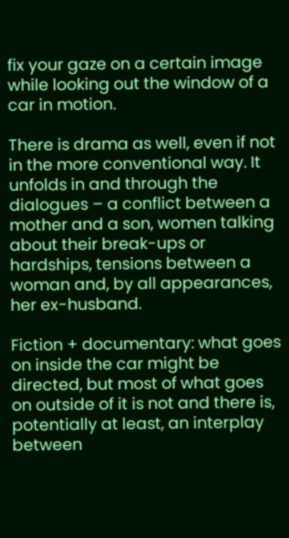fix your gaze on a certain image while looking out the window of a car in motion.

There is drama as well, even if not in the more conventional way. It unfolds in and through the dialogues – a conflict between a mother and a son, women talking about their break-ups or hardships, tensions between a woman and, by all appearances, her ex-husband.

Fiction + documentary: what goes on inside the car might be directed, but most of what goes on outside of it is not and there is, potentially at least, an interplay between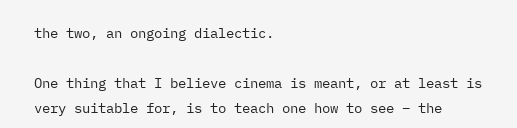the two, an ongoing dialectic.

One thing that I believe cinema is meant, or at least is very suitable for, is to teach one how to see – the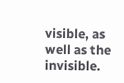visible, as well as the invisible.